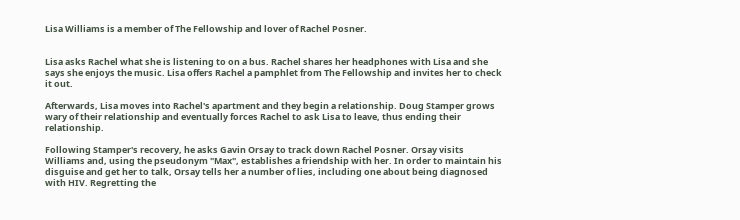Lisa Williams is a member of The Fellowship and lover of Rachel Posner.


Lisa asks Rachel what she is listening to on a bus. Rachel shares her headphones with Lisa and she says she enjoys the music. Lisa offers Rachel a pamphlet from The Fellowship and invites her to check it out.

Afterwards, Lisa moves into Rachel's apartment and they begin a relationship. Doug Stamper grows wary of their relationship and eventually forces Rachel to ask Lisa to leave, thus ending their relationship.

Following Stamper's recovery, he asks Gavin Orsay to track down Rachel Posner. Orsay visits Williams and, using the pseudonym "Max", establishes a friendship with her. In order to maintain his disguise and get her to talk, Orsay tells her a number of lies, including one about being diagnosed with HIV. Regretting the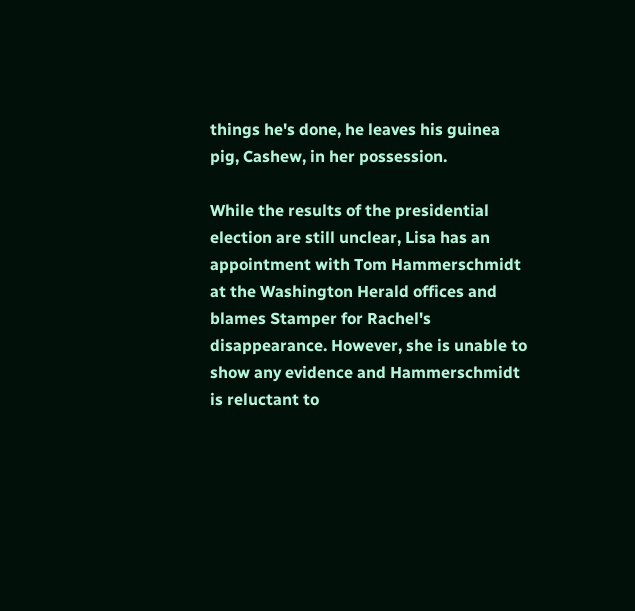things he's done, he leaves his guinea pig, Cashew, in her possession.

While the results of the presidential election are still unclear, Lisa has an appointment with Tom Hammerschmidt at the Washington Herald offices and blames Stamper for Rachel's disappearance. However, she is unable to show any evidence and Hammerschmidt is reluctant to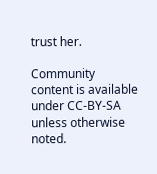trust her.

Community content is available under CC-BY-SA unless otherwise noted.